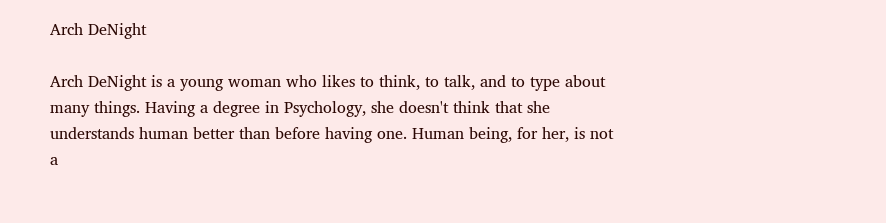Arch DeNight

Arch DeNight is a young woman who likes to think, to talk, and to type about many things. Having a degree in Psychology, she doesn't think that she understands human better than before having one. Human being, for her, is not a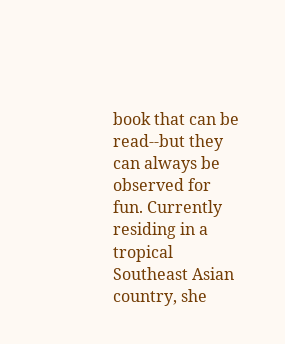book that can be read--but they can always be observed for fun. Currently residing in a tropical Southeast Asian country, she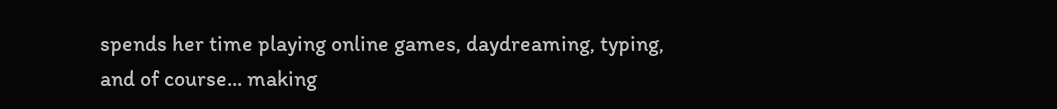spends her time playing online games, daydreaming, typing, and of course... making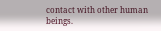contact with other human beings.